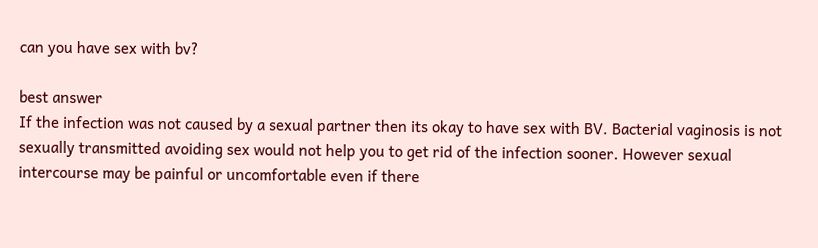can you have sex with bv?

best answer
If the infection was not caused by a sexual partner then its okay to have sex with BV. Bacterial vaginosis is not sexually transmitted avoiding sex would not help you to get rid of the infection sooner. However sexual intercourse may be painful or uncomfortable even if there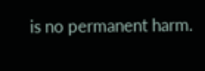is no permanent harm.